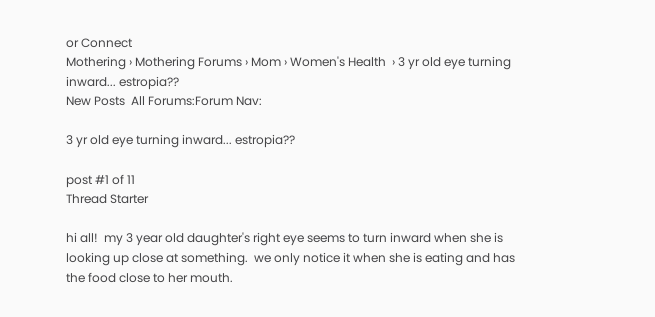or Connect
Mothering › Mothering Forums › Mom › Women's Health  › 3 yr old eye turning inward... estropia??
New Posts  All Forums:Forum Nav:

3 yr old eye turning inward... estropia??

post #1 of 11
Thread Starter

hi all!  my 3 year old daughter's right eye seems to turn inward when she is looking up close at something.  we only notice it when she is eating and has the food close to her mouth.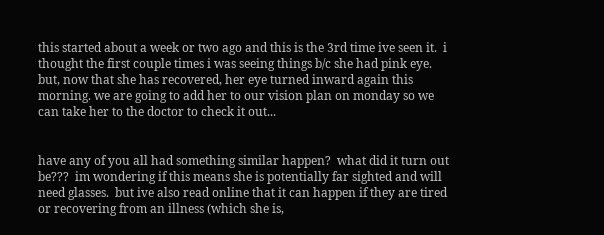this started about a week or two ago and this is the 3rd time ive seen it.  i thought the first couple times i was seeing things b/c she had pink eye.  but, now that she has recovered, her eye turned inward again this morning. we are going to add her to our vision plan on monday so we can take her to the doctor to check it out...


have any of you all had something similar happen?  what did it turn out be???  im wondering if this means she is potentially far sighted and will need glasses.  but ive also read online that it can happen if they are tired or recovering from an illness (which she is,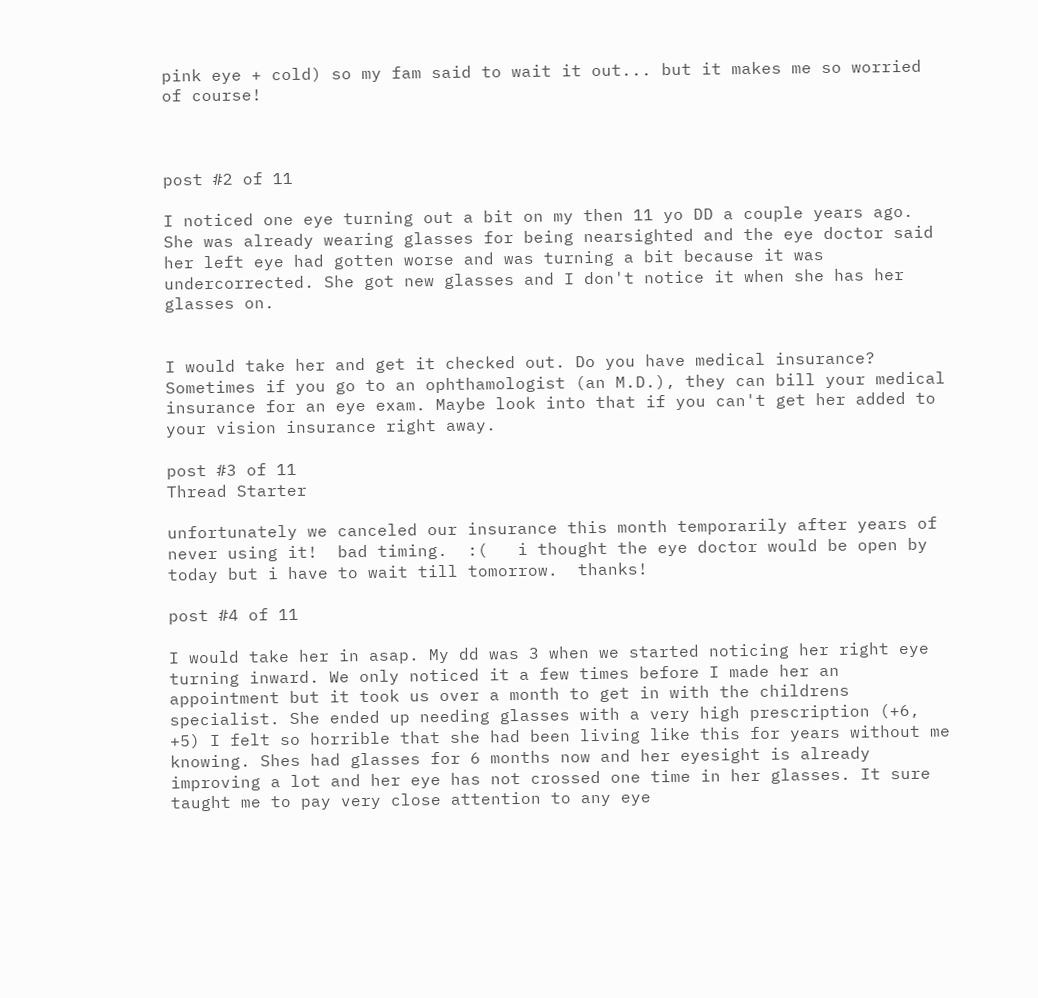pink eye + cold) so my fam said to wait it out... but it makes me so worried of course!



post #2 of 11

I noticed one eye turning out a bit on my then 11 yo DD a couple years ago. She was already wearing glasses for being nearsighted and the eye doctor said her left eye had gotten worse and was turning a bit because it was undercorrected. She got new glasses and I don't notice it when she has her glasses on.


I would take her and get it checked out. Do you have medical insurance? Sometimes if you go to an ophthamologist (an M.D.), they can bill your medical insurance for an eye exam. Maybe look into that if you can't get her added to your vision insurance right away.

post #3 of 11
Thread Starter

unfortunately we canceled our insurance this month temporarily after years of never using it!  bad timing.  :(   i thought the eye doctor would be open by today but i have to wait till tomorrow.  thanks!

post #4 of 11

I would take her in asap. My dd was 3 when we started noticing her right eye turning inward. We only noticed it a few times before I made her an appointment but it took us over a month to get in with the childrens specialist. She ended up needing glasses with a very high prescription (+6, +5) I felt so horrible that she had been living like this for years without me knowing. Shes had glasses for 6 months now and her eyesight is already improving a lot and her eye has not crossed one time in her glasses. It sure taught me to pay very close attention to any eye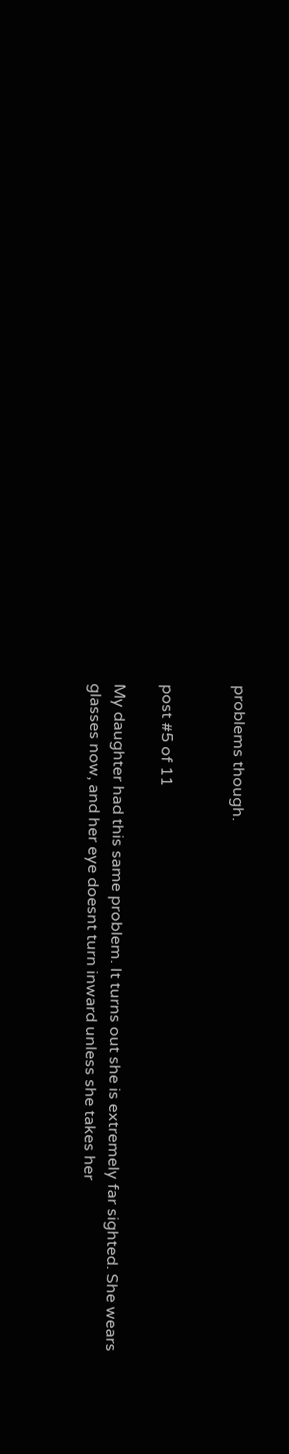problems though.


post #5 of 11

My daughter had this same problem. It turns out she is extremely far sighted. She wears glasses now, and her eye doesnt turn inward unless she takes her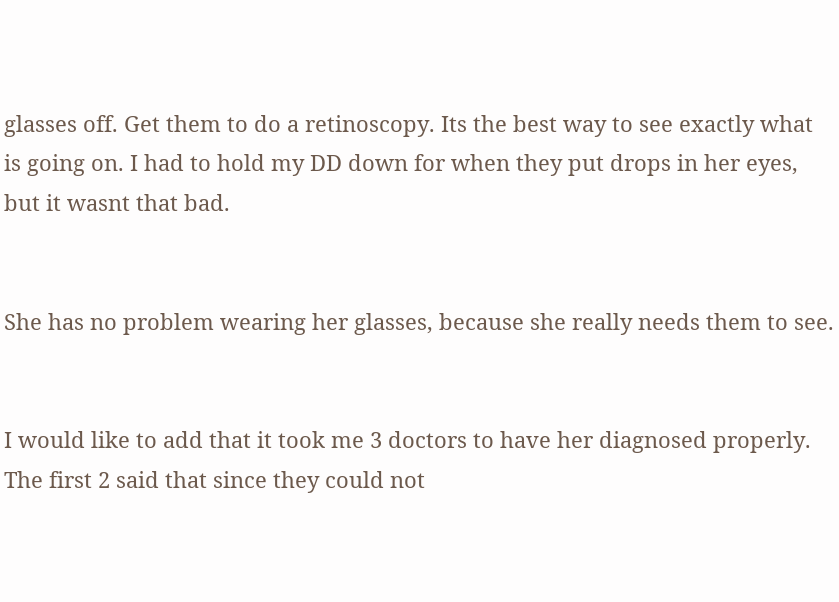glasses off. Get them to do a retinoscopy. Its the best way to see exactly what is going on. I had to hold my DD down for when they put drops in her eyes, but it wasnt that bad.


She has no problem wearing her glasses, because she really needs them to see.


I would like to add that it took me 3 doctors to have her diagnosed properly. The first 2 said that since they could not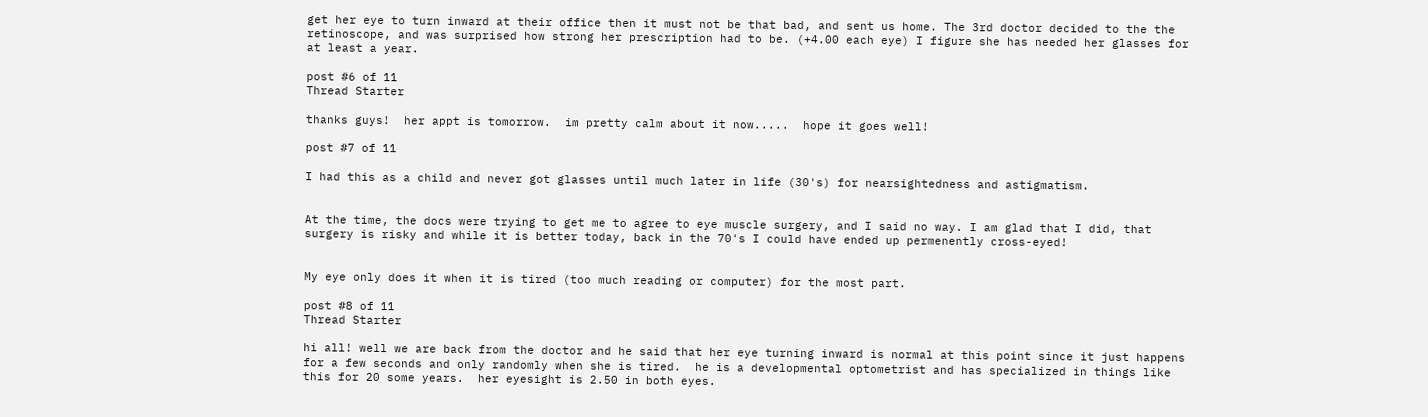get her eye to turn inward at their office then it must not be that bad, and sent us home. The 3rd doctor decided to the the retinoscope, and was surprised how strong her prescription had to be. (+4.00 each eye) I figure she has needed her glasses for at least a year.

post #6 of 11
Thread Starter

thanks guys!  her appt is tomorrow.  im pretty calm about it now.....  hope it goes well!

post #7 of 11

I had this as a child and never got glasses until much later in life (30's) for nearsightedness and astigmatism.


At the time, the docs were trying to get me to agree to eye muscle surgery, and I said no way. I am glad that I did, that surgery is risky and while it is better today, back in the 70's I could have ended up permenently cross-eyed!


My eye only does it when it is tired (too much reading or computer) for the most part.

post #8 of 11
Thread Starter

hi all! well we are back from the doctor and he said that her eye turning inward is normal at this point since it just happens for a few seconds and only randomly when she is tired.  he is a developmental optometrist and has specialized in things like this for 20 some years.  her eyesight is 2.50 in both eyes.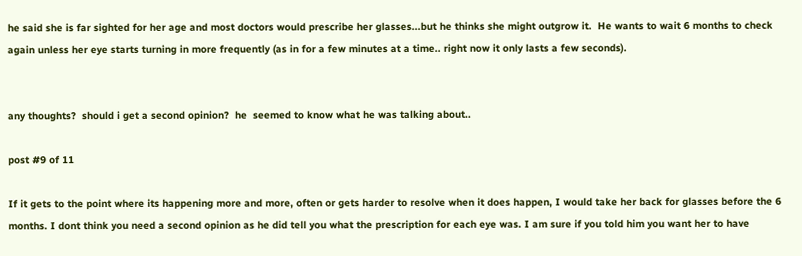he said she is far sighted for her age and most doctors would prescribe her glasses...but he thinks she might outgrow it.  He wants to wait 6 months to check again unless her eye starts turning in more frequently (as in for a few minutes at a time.. right now it only lasts a few seconds).


any thoughts?  should i get a second opinion?  he  seemed to know what he was talking about..

post #9 of 11

If it gets to the point where its happening more and more, often or gets harder to resolve when it does happen, I would take her back for glasses before the 6 months. I dont think you need a second opinion as he did tell you what the prescription for each eye was. I am sure if you told him you want her to have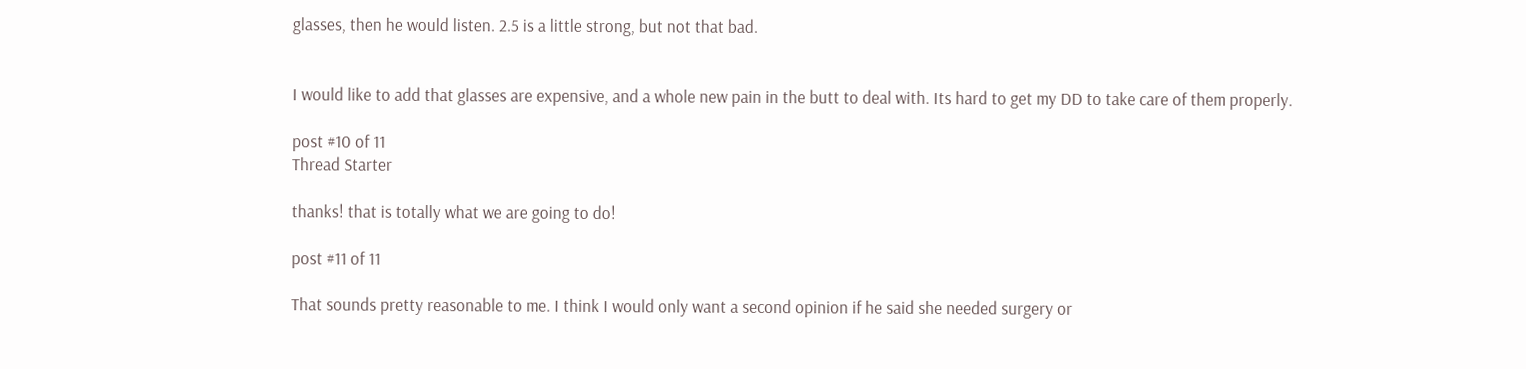glasses, then he would listen. 2.5 is a little strong, but not that bad.


I would like to add that glasses are expensive, and a whole new pain in the butt to deal with. Its hard to get my DD to take care of them properly.

post #10 of 11
Thread Starter

thanks! that is totally what we are going to do!

post #11 of 11

That sounds pretty reasonable to me. I think I would only want a second opinion if he said she needed surgery or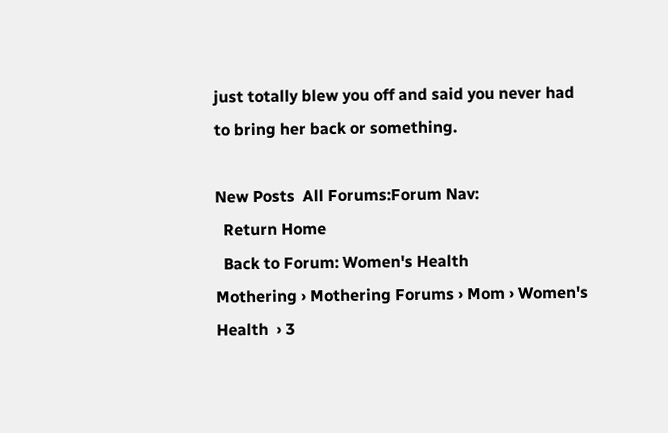just totally blew you off and said you never had to bring her back or something.

New Posts  All Forums:Forum Nav:
  Return Home
  Back to Forum: Women's Health
Mothering › Mothering Forums › Mom › Women's Health  › 3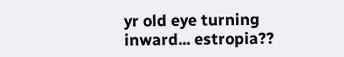yr old eye turning inward... estropia??